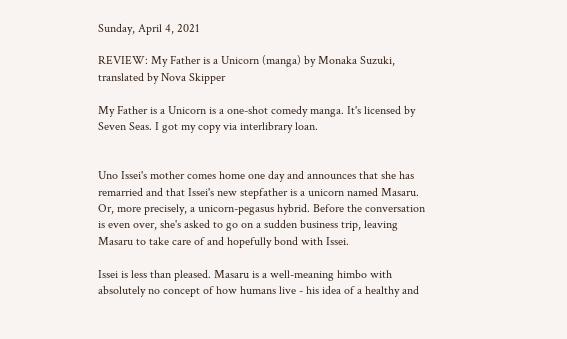Sunday, April 4, 2021

REVIEW: My Father is a Unicorn (manga) by Monaka Suzuki, translated by Nova Skipper

My Father is a Unicorn is a one-shot comedy manga. It's licensed by Seven Seas. I got my copy via interlibrary loan.


Uno Issei's mother comes home one day and announces that she has remarried and that Issei's new stepfather is a unicorn named Masaru. Or, more precisely, a unicorn-pegasus hybrid. Before the conversation is even over, she's asked to go on a sudden business trip, leaving Masaru to take care of and hopefully bond with Issei.

Issei is less than pleased. Masaru is a well-meaning himbo with absolutely no concept of how humans live - his idea of a healthy and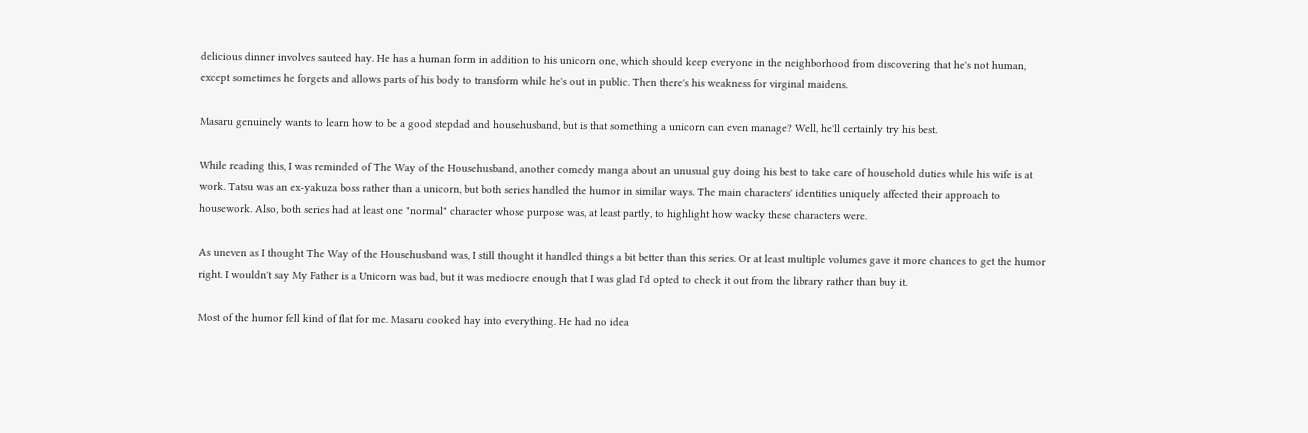delicious dinner involves sauteed hay. He has a human form in addition to his unicorn one, which should keep everyone in the neighborhood from discovering that he's not human, except sometimes he forgets and allows parts of his body to transform while he's out in public. Then there's his weakness for virginal maidens.

Masaru genuinely wants to learn how to be a good stepdad and househusband, but is that something a unicorn can even manage? Well, he'll certainly try his best.

While reading this, I was reminded of The Way of the Househusband, another comedy manga about an unusual guy doing his best to take care of household duties while his wife is at work. Tatsu was an ex-yakuza boss rather than a unicorn, but both series handled the humor in similar ways. The main characters' identities uniquely affected their approach to housework. Also, both series had at least one "normal" character whose purpose was, at least partly, to highlight how wacky these characters were.

As uneven as I thought The Way of the Househusband was, I still thought it handled things a bit better than this series. Or at least multiple volumes gave it more chances to get the humor right. I wouldn't say My Father is a Unicorn was bad, but it was mediocre enough that I was glad I'd opted to check it out from the library rather than buy it.

Most of the humor fell kind of flat for me. Masaru cooked hay into everything. He had no idea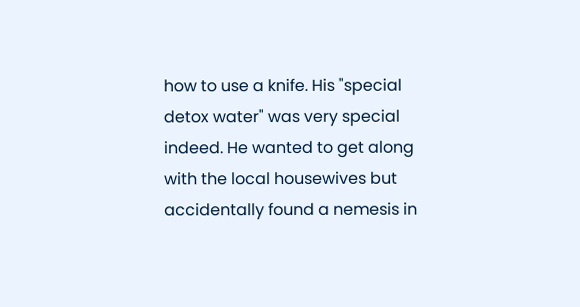how to use a knife. His "special detox water" was very special indeed. He wanted to get along with the local housewives but accidentally found a nemesis in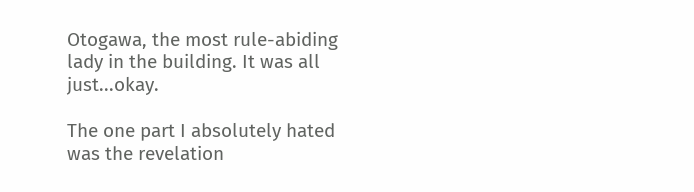Otogawa, the most rule-abiding lady in the building. It was all just...okay.

The one part I absolutely hated was the revelation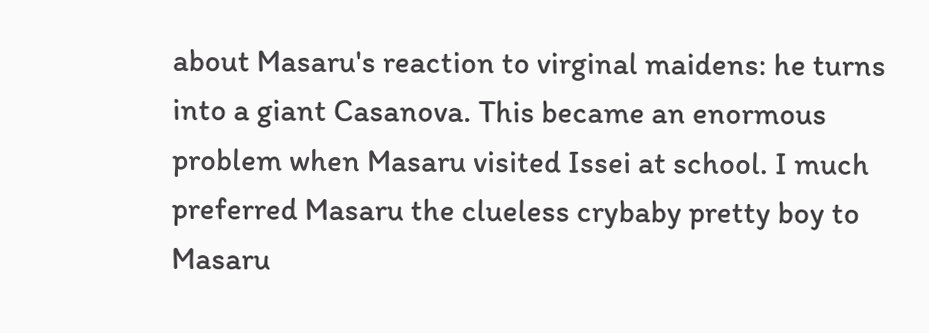about Masaru's reaction to virginal maidens: he turns into a giant Casanova. This became an enormous problem when Masaru visited Issei at school. I much preferred Masaru the clueless crybaby pretty boy to Masaru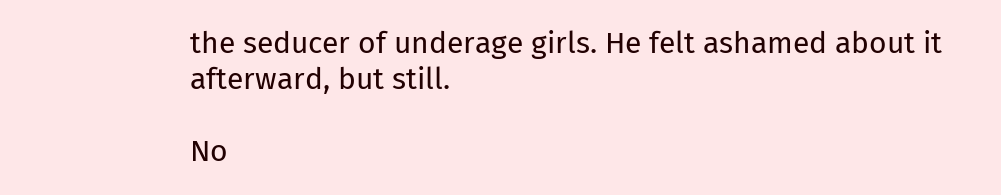the seducer of underage girls. He felt ashamed about it afterward, but still.

No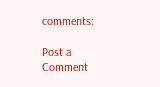comments:

Post a Comment